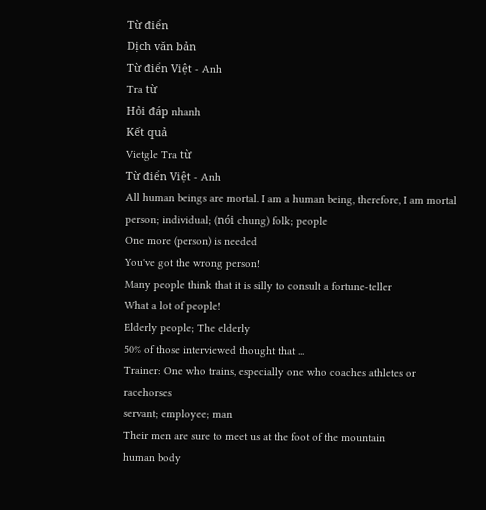Từ điển
Dịch văn bản
Từ điển Việt - Anh
Tra từ
Hỏi đáp nhanh
Kết quả
Vietgle Tra từ
Từ điển Việt - Anh
All human beings are mortal. I am a human being, therefore, I am mortal
person; individual; (nói chung) folk; people
One more (person) is needed
You've got the wrong person!
Many people think that it is silly to consult a fortune-teller
What a lot of people!
Elderly people; The elderly
50% of those interviewed thought that ...
Trainer: One who trains, especially one who coaches athletes or racehorses
servant; employee; man
Their men are sure to meet us at the foot of the mountain
human body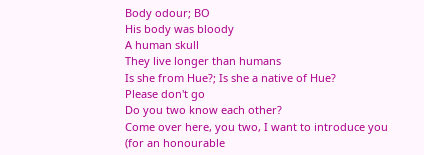Body odour; BO
His body was bloody
A human skull
They live longer than humans
Is she from Hue?; Is she a native of Hue?
Please don't go
Do you two know each other?
Come over here, you two, I want to introduce you
(for an honourable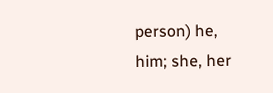person) he, him; she, her